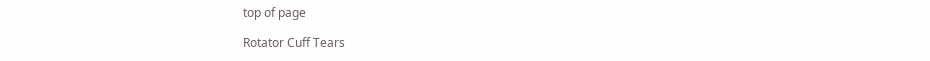top of page

Rotator Cuff Tears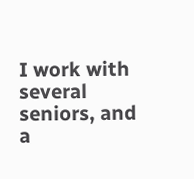I work with several seniors, and a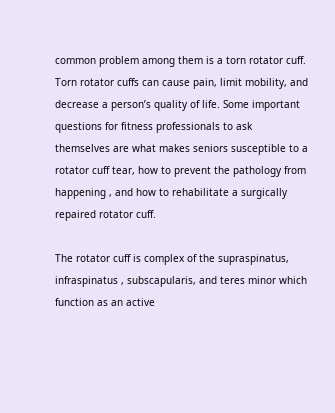common problem among them is a torn rotator cuff. Torn rotator cuffs can cause pain, limit mobility, and decrease a person’s quality of life. Some important questions for fitness professionals to ask themselves are what makes seniors susceptible to a rotator cuff tear, how to prevent the pathology from happening , and how to rehabilitate a surgically repaired rotator cuff.

The rotator cuff is complex of the supraspinatus, infraspinatus , subscapularis, and teres minor which function as an active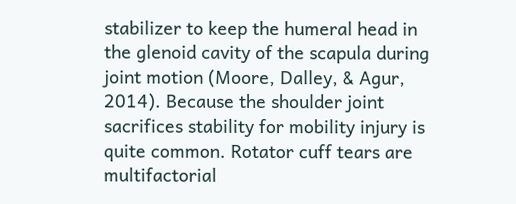stabilizer to keep the humeral head in the glenoid cavity of the scapula during joint motion (Moore, Dalley, & Agur, 2014). Because the shoulder joint sacrifices stability for mobility injury is quite common. Rotator cuff tears are multifactorial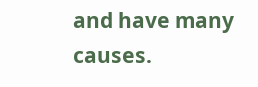and have many causes.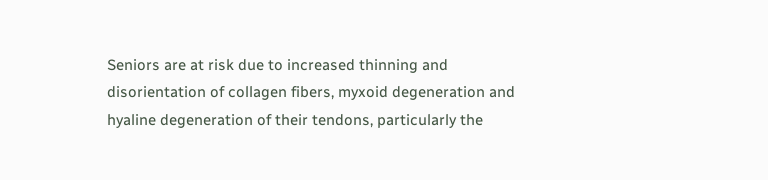Seniors are at risk due to increased thinning and disorientation of collagen fibers, myxoid degeneration and hyaline degeneration of their tendons, particularly the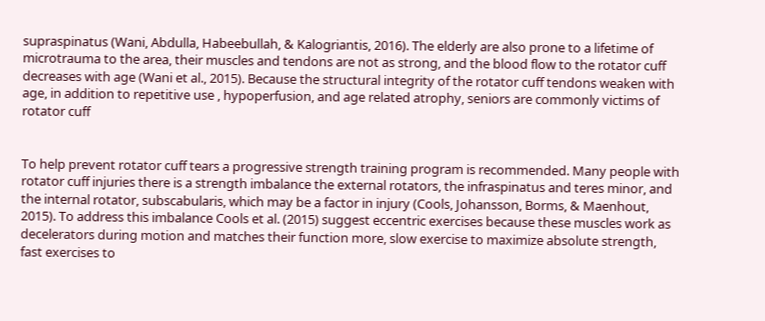supraspinatus (Wani, Abdulla, Habeebullah, & Kalogriantis, 2016). The elderly are also prone to a lifetime of microtrauma to the area, their muscles and tendons are not as strong, and the blood flow to the rotator cuff decreases with age (Wani et al., 2015). Because the structural integrity of the rotator cuff tendons weaken with age, in addition to repetitive use , hypoperfusion, and age related atrophy, seniors are commonly victims of rotator cuff


To help prevent rotator cuff tears a progressive strength training program is recommended. Many people with rotator cuff injuries there is a strength imbalance the external rotators, the infraspinatus and teres minor, and the internal rotator, subscabularis, which may be a factor in injury (Cools, Johansson, Borms, & Maenhout, 2015). To address this imbalance Cools et al. (2015) suggest eccentric exercises because these muscles work as decelerators during motion and matches their function more, slow exercise to maximize absolute strength, fast exercises to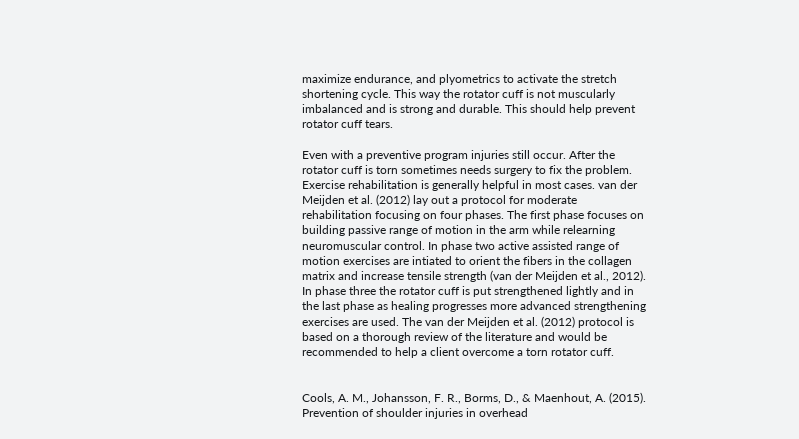maximize endurance, and plyometrics to activate the stretch shortening cycle. This way the rotator cuff is not muscularly imbalanced and is strong and durable. This should help prevent rotator cuff tears.

Even with a preventive program injuries still occur. After the rotator cuff is torn sometimes needs surgery to fix the problem. Exercise rehabilitation is generally helpful in most cases. van der Meijden et al. (2012) lay out a protocol for moderate rehabilitation focusing on four phases. The first phase focuses on building passive range of motion in the arm while relearning neuromuscular control. In phase two active assisted range of motion exercises are intiated to orient the fibers in the collagen matrix and increase tensile strength (van der Meijden et al., 2012). In phase three the rotator cuff is put strengthened lightly and in the last phase as healing progresses more advanced strengthening exercises are used. The van der Meijden et al. (2012) protocol is based on a thorough review of the literature and would be recommended to help a client overcome a torn rotator cuff.


Cools, A. M., Johansson, F. R., Borms, D., & Maenhout, A. (2015). Prevention of shoulder injuries in overhead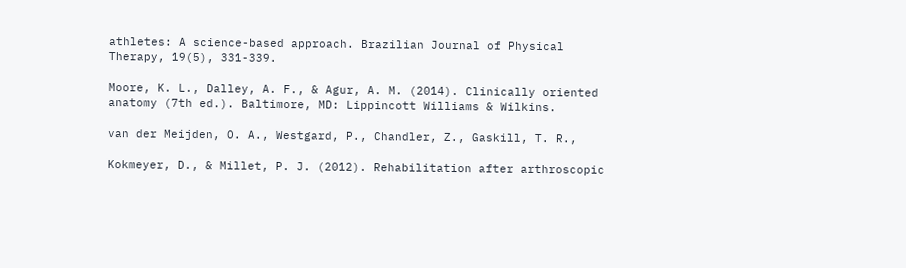athletes: A science-based approach. Brazilian Journal of Physical Therapy, 19(5), 331-339.

Moore, K. L., Dalley, A. F., & Agur, A. M. (2014). Clinically oriented anatomy (7th ed.). Baltimore, MD: Lippincott Williams & Wilkins.

van der Meijden, O. A., Westgard, P., Chandler, Z., Gaskill, T. R.,

Kokmeyer, D., & Millet, P. J. (2012). Rehabilitation after arthroscopic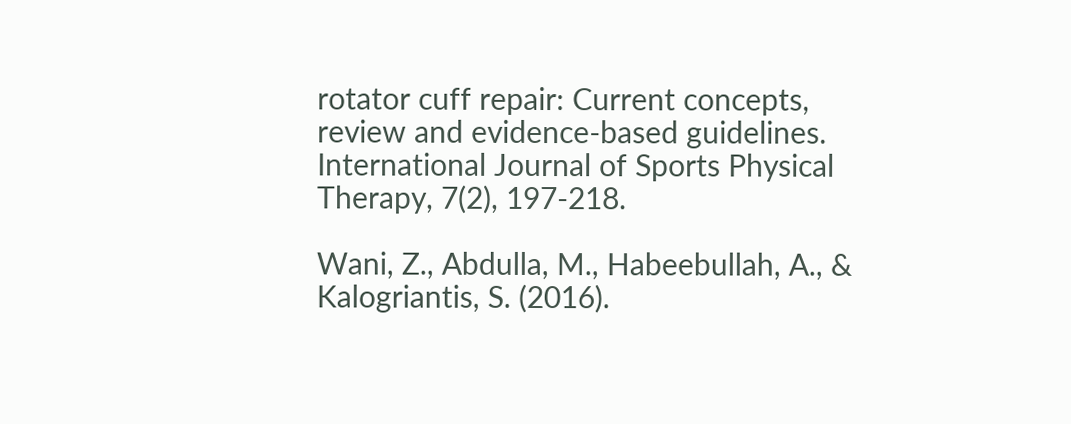rotator cuff repair: Current concepts, review and evidence-based guidelines. International Journal of Sports Physical Therapy, 7(2), 197-218.

Wani, Z., Abdulla, M., Habeebullah, A., & Kalogriantis, S. (2016).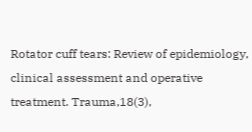Rotator cuff tears: Review of epidemiology, clinical assessment and operative treatment. Trauma,18(3),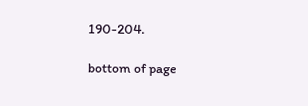190-204.

bottom of page